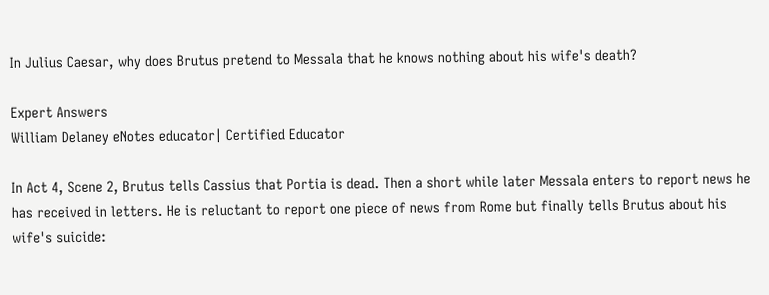In Julius Caesar, why does Brutus pretend to Messala that he knows nothing about his wife's death?

Expert Answers
William Delaney eNotes educator| Certified Educator

In Act 4, Scene 2, Brutus tells Cassius that Portia is dead. Then a short while later Messala enters to report news he has received in letters. He is reluctant to report one piece of news from Rome but finally tells Brutus about his wife's suicide: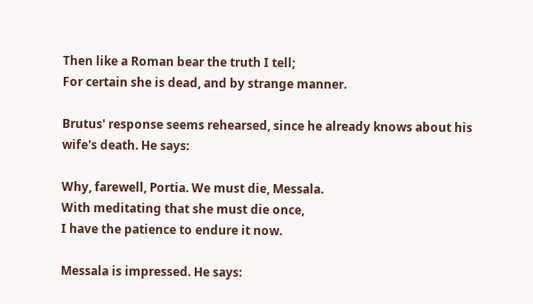Then like a Roman bear the truth I tell;
For certain she is dead, and by strange manner.

Brutus' response seems rehearsed, since he already knows about his wife's death. He says:

Why, farewell, Portia. We must die, Messala.
With meditating that she must die once,
I have the patience to endure it now.

Messala is impressed. He says: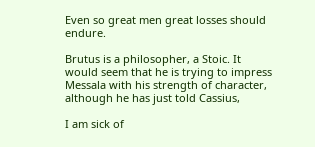Even so great men great losses should endure.

Brutus is a philosopher, a Stoic. It would seem that he is trying to impress Messala with his strength of character, although he has just told Cassius,

I am sick of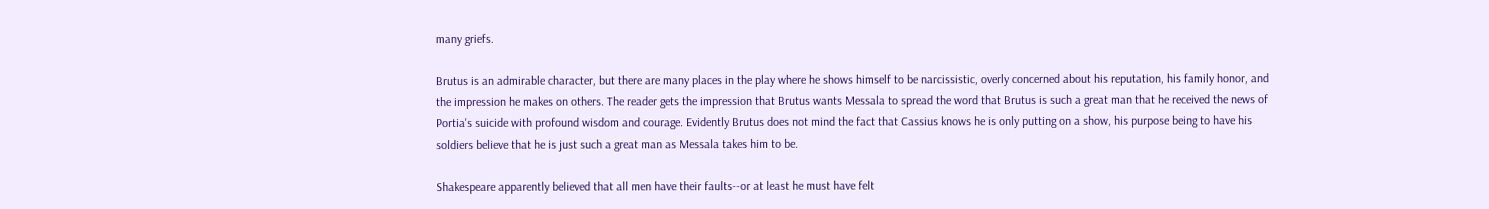many griefs.

Brutus is an admirable character, but there are many places in the play where he shows himself to be narcissistic, overly concerned about his reputation, his family honor, and the impression he makes on others. The reader gets the impression that Brutus wants Messala to spread the word that Brutus is such a great man that he received the news of Portia's suicide with profound wisdom and courage. Evidently Brutus does not mind the fact that Cassius knows he is only putting on a show, his purpose being to have his soldiers believe that he is just such a great man as Messala takes him to be.

Shakespeare apparently believed that all men have their faults--or at least he must have felt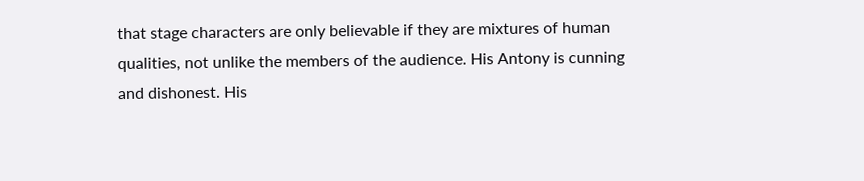that stage characters are only believable if they are mixtures of human qualities, not unlike the members of the audience. His Antony is cunning and dishonest. His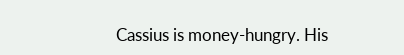Cassius is money-hungry. His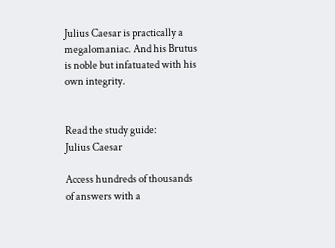Julius Caesar is practically a megalomaniac. And his Brutus is noble but infatuated with his own integrity.


Read the study guide:
Julius Caesar

Access hundreds of thousands of answers with a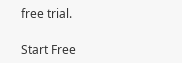free trial.

Start Free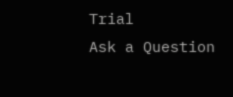Trial
Ask a Question